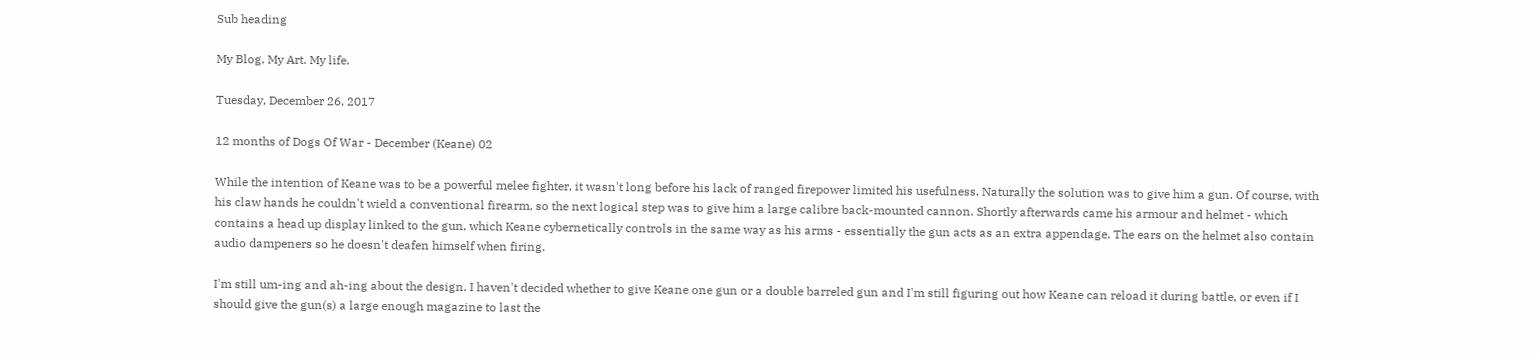Sub heading

My Blog. My Art. My life.

Tuesday, December 26, 2017

12 months of Dogs Of War - December (Keane) 02

While the intention of Keane was to be a powerful melee fighter, it wasn't long before his lack of ranged firepower limited his usefulness. Naturally the solution was to give him a gun. Of course, with his claw hands he couldn't wield a conventional firearm, so the next logical step was to give him a large calibre back-mounted cannon. Shortly afterwards came his armour and helmet - which contains a head up display linked to the gun, which Keane cybernetically controls in the same way as his arms - essentially the gun acts as an extra appendage. The ears on the helmet also contain audio dampeners so he doesn't deafen himself when firing.

I'm still um-ing and ah-ing about the design. I haven't decided whether to give Keane one gun or a double barreled gun and I'm still figuring out how Keane can reload it during battle, or even if I should give the gun(s) a large enough magazine to last the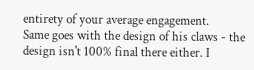entirety of your average engagement.
Same goes with the design of his claws - the design isn't 100% final there either. I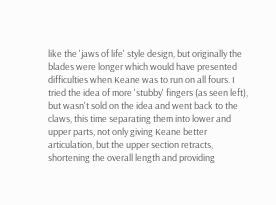like the 'jaws of life' style design, but originally the blades were longer which would have presented difficulties when Keane was to run on all fours. I tried the idea of more 'stubby' fingers (as seen left), but wasn't sold on the idea and went back to the claws, this time separating them into lower and upper parts, not only giving Keane better articulation, but the upper section retracts, shortening the overall length and providing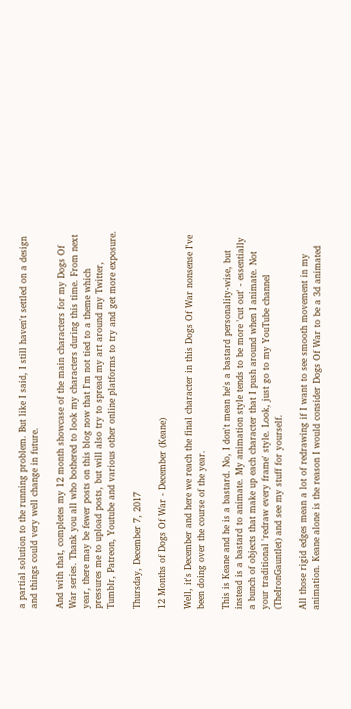a partial solution to the running problem. But like I said, I still haven't settled on a design and things could very well change in future.

And with that, completes my 12 month showcase of the main characters for my Dogs Of War series. Thank you all who bothered to look my characters during this time. From next year, there may be fewer posts on this blog now that I'm not tied to a theme which pressures me to upload posts, but will also try to spread my art around my Twitter, Tumblr, Patreon, Youtube and various other online platforms to try and get more exposure.

Thursday, December 7, 2017

12 Months of Dogs Of War - December (Keane)

Well, it's December and here we reach the final character in this Dogs Of War nonsense I've been doing over the course of the year.

This is Keane and he is a bastard. No, I don't mean he's a bastard personality-wise, but instead is a bastard to animate. My animation style tends to be more 'cut out' - essentially a bunch of objects that make up each character that I push around when I animate. Not your traditional 'redraw every frame' style. Look, just go to my YouTube channel (TheIronGauntlet) and see my stuff for yourself.

All those rigid edges mean a lot of redrawing if I want to see smooth movement in my animation. Keane alone is the reason I would consider Dogs Of War to be a 3d animated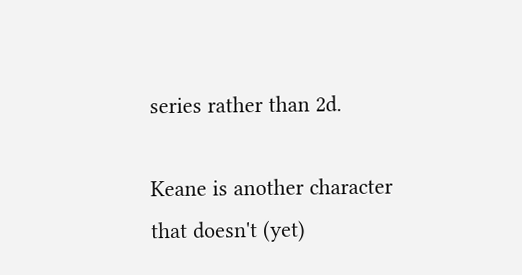series rather than 2d.

Keane is another character that doesn't (yet)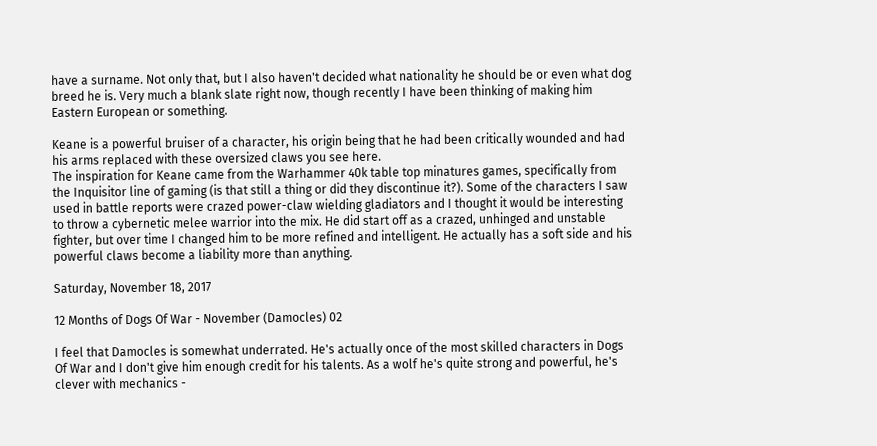have a surname. Not only that, but I also haven't decided what nationality he should be or even what dog breed he is. Very much a blank slate right now, though recently I have been thinking of making him Eastern European or something.

Keane is a powerful bruiser of a character, his origin being that he had been critically wounded and had his arms replaced with these oversized claws you see here.
The inspiration for Keane came from the Warhammer 40k table top minatures games, specifically from the Inquisitor line of gaming (is that still a thing or did they discontinue it?). Some of the characters I saw used in battle reports were crazed power-claw wielding gladiators and I thought it would be interesting to throw a cybernetic melee warrior into the mix. He did start off as a crazed, unhinged and unstable fighter, but over time I changed him to be more refined and intelligent. He actually has a soft side and his powerful claws become a liability more than anything.

Saturday, November 18, 2017

12 Months of Dogs Of War - November (Damocles) 02

I feel that Damocles is somewhat underrated. He's actually once of the most skilled characters in Dogs Of War and I don't give him enough credit for his talents. As a wolf he's quite strong and powerful, he's clever with mechanics -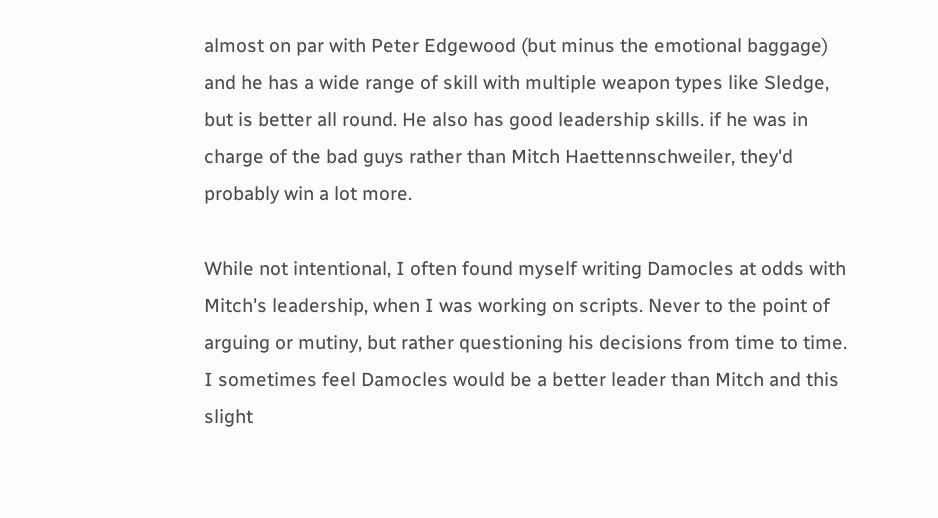almost on par with Peter Edgewood (but minus the emotional baggage) and he has a wide range of skill with multiple weapon types like Sledge, but is better all round. He also has good leadership skills. if he was in charge of the bad guys rather than Mitch Haettennschweiler, they'd probably win a lot more.

While not intentional, I often found myself writing Damocles at odds with Mitch's leadership, when I was working on scripts. Never to the point of arguing or mutiny, but rather questioning his decisions from time to time. I sometimes feel Damocles would be a better leader than Mitch and this slight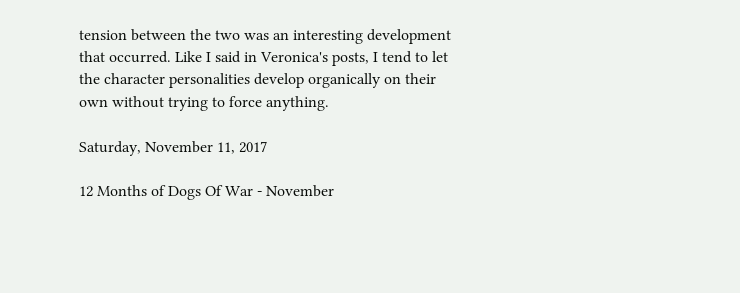tension between the two was an interesting development that occurred. Like I said in Veronica's posts, I tend to let the character personalities develop organically on their own without trying to force anything.

Saturday, November 11, 2017

12 Months of Dogs Of War - November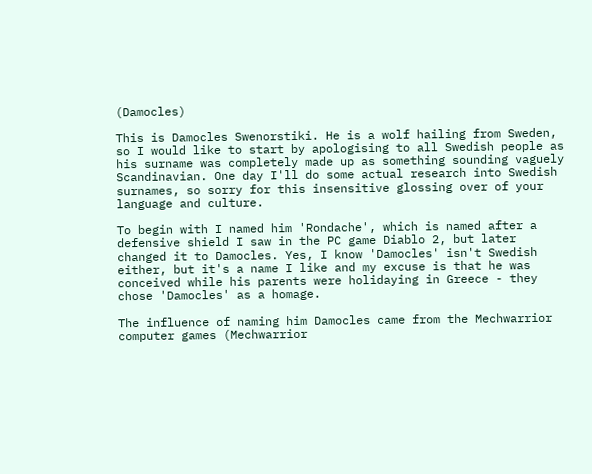(Damocles)

This is Damocles Swenorstiki. He is a wolf hailing from Sweden, so I would like to start by apologising to all Swedish people as his surname was completely made up as something sounding vaguely Scandinavian. One day I'll do some actual research into Swedish surnames, so sorry for this insensitive glossing over of your language and culture.

To begin with I named him 'Rondache', which is named after a defensive shield I saw in the PC game Diablo 2, but later changed it to Damocles. Yes, I know 'Damocles' isn't Swedish either, but it's a name I like and my excuse is that he was conceived while his parents were holidaying in Greece - they chose 'Damocles' as a homage.

The influence of naming him Damocles came from the Mechwarrior computer games (Mechwarrior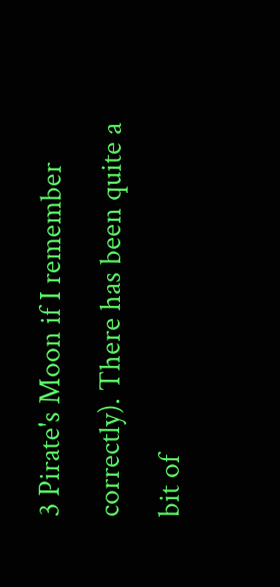3 Pirate's Moon if I remember correctly). There has been quite a bit of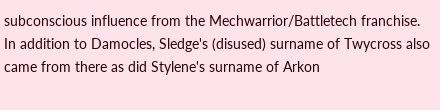subconscious influence from the Mechwarrior/Battletech franchise. In addition to Damocles, Sledge's (disused) surname of Twycross also came from there as did Stylene's surname of Arkon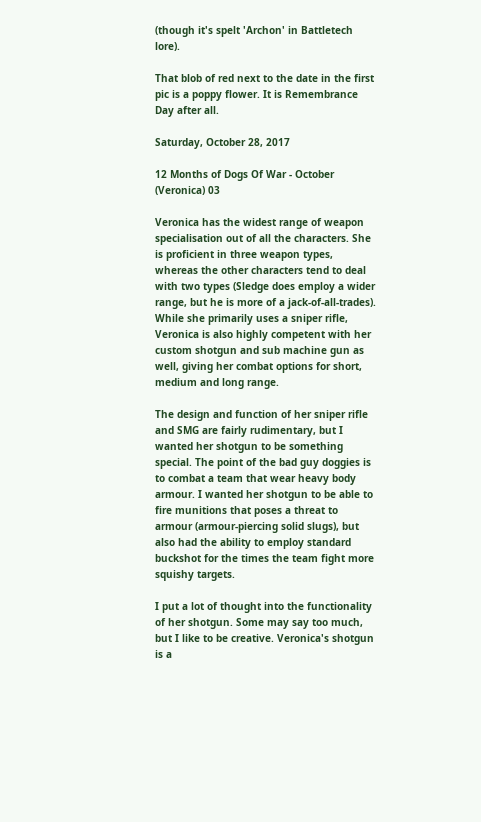(though it's spelt 'Archon' in Battletech lore).

That blob of red next to the date in the first pic is a poppy flower. It is Remembrance Day after all.

Saturday, October 28, 2017

12 Months of Dogs Of War - October (Veronica) 03

Veronica has the widest range of weapon specialisation out of all the characters. She is proficient in three weapon types, whereas the other characters tend to deal with two types (Sledge does employ a wider range, but he is more of a jack-of-all-trades). While she primarily uses a sniper rifle, Veronica is also highly competent with her custom shotgun and sub machine gun as well, giving her combat options for short, medium and long range.

The design and function of her sniper rifle and SMG are fairly rudimentary, but I wanted her shotgun to be something special. The point of the bad guy doggies is to combat a team that wear heavy body armour. I wanted her shotgun to be able to fire munitions that poses a threat to armour (armour-piercing solid slugs), but also had the ability to employ standard buckshot for the times the team fight more squishy targets.

I put a lot of thought into the functionality of her shotgun. Some may say too much, but I like to be creative. Veronica's shotgun is a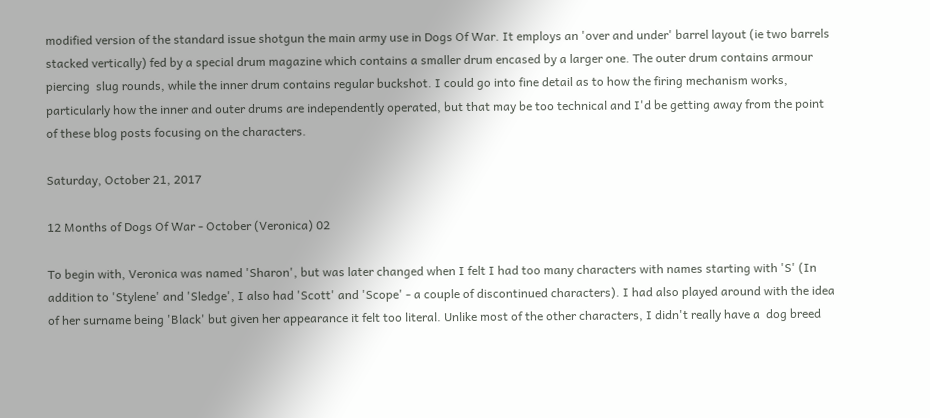modified version of the standard issue shotgun the main army use in Dogs Of War. It employs an 'over and under' barrel layout (ie two barrels stacked vertically) fed by a special drum magazine which contains a smaller drum encased by a larger one. The outer drum contains armour piercing  slug rounds, while the inner drum contains regular buckshot. I could go into fine detail as to how the firing mechanism works, particularly how the inner and outer drums are independently operated, but that may be too technical and I'd be getting away from the point of these blog posts focusing on the characters.

Saturday, October 21, 2017

12 Months of Dogs Of War - October (Veronica) 02

To begin with, Veronica was named 'Sharon', but was later changed when I felt I had too many characters with names starting with 'S' (In addition to 'Stylene' and 'Sledge', I also had 'Scott' and 'Scope' - a couple of discontinued characters). I had also played around with the idea of her surname being 'Black' but given her appearance it felt too literal. Unlike most of the other characters, I didn't really have a  dog breed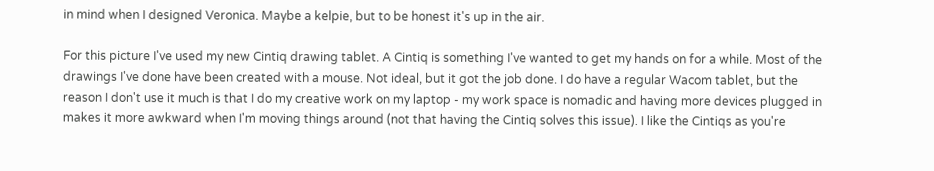in mind when I designed Veronica. Maybe a kelpie, but to be honest it's up in the air.

For this picture I've used my new Cintiq drawing tablet. A Cintiq is something I've wanted to get my hands on for a while. Most of the drawings I've done have been created with a mouse. Not ideal, but it got the job done. I do have a regular Wacom tablet, but the reason I don't use it much is that I do my creative work on my laptop - my work space is nomadic and having more devices plugged in makes it more awkward when I'm moving things around (not that having the Cintiq solves this issue). I like the Cintiqs as you're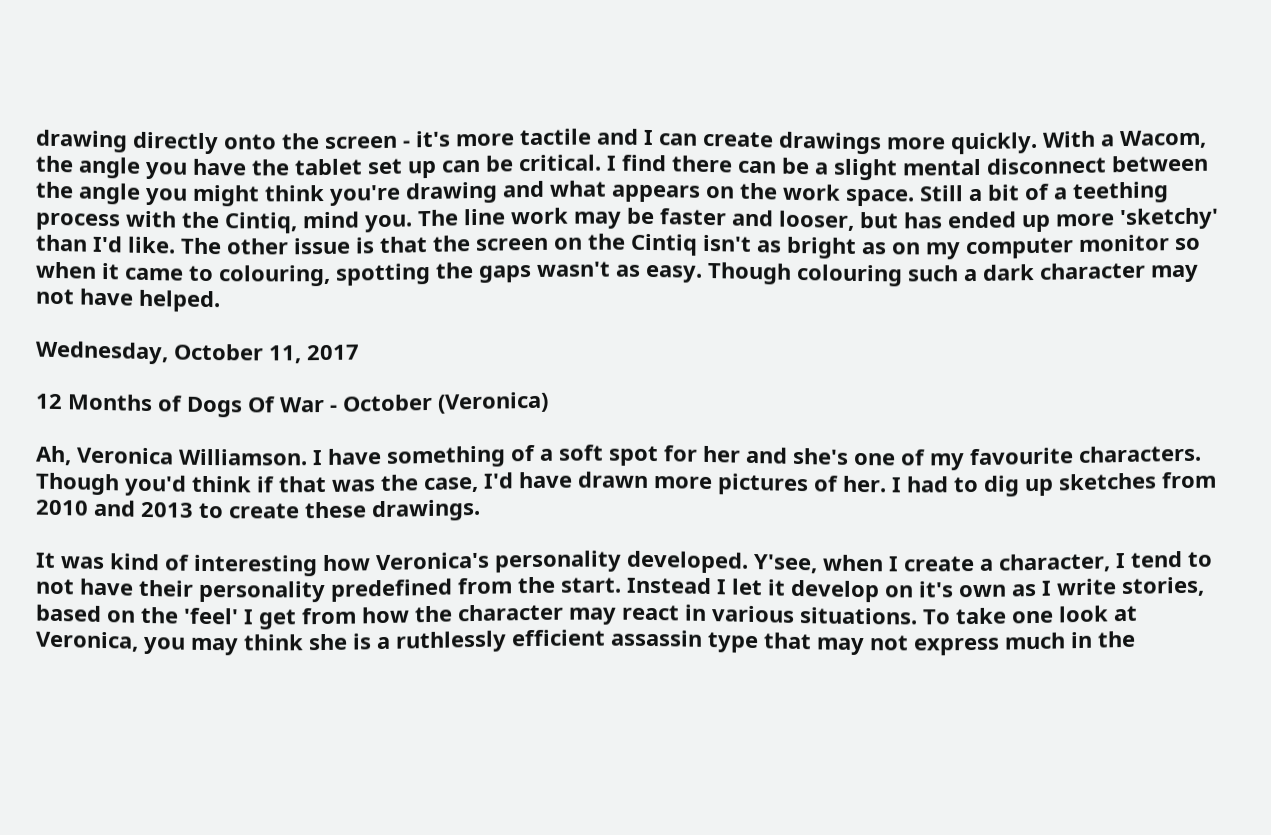drawing directly onto the screen - it's more tactile and I can create drawings more quickly. With a Wacom, the angle you have the tablet set up can be critical. I find there can be a slight mental disconnect between the angle you might think you're drawing and what appears on the work space. Still a bit of a teething process with the Cintiq, mind you. The line work may be faster and looser, but has ended up more 'sketchy' than I'd like. The other issue is that the screen on the Cintiq isn't as bright as on my computer monitor so when it came to colouring, spotting the gaps wasn't as easy. Though colouring such a dark character may not have helped.

Wednesday, October 11, 2017

12 Months of Dogs Of War - October (Veronica)

Ah, Veronica Williamson. I have something of a soft spot for her and she's one of my favourite characters. Though you'd think if that was the case, I'd have drawn more pictures of her. I had to dig up sketches from 2010 and 2013 to create these drawings.

It was kind of interesting how Veronica's personality developed. Y'see, when I create a character, I tend to not have their personality predefined from the start. Instead I let it develop on it's own as I write stories, based on the 'feel' I get from how the character may react in various situations. To take one look at Veronica, you may think she is a ruthlessly efficient assassin type that may not express much in the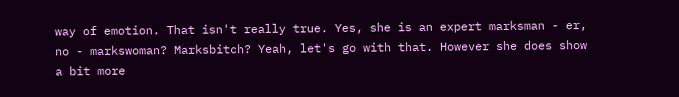way of emotion. That isn't really true. Yes, she is an expert marksman - er, no - markswoman? Marksbitch? Yeah, let's go with that. However she does show a bit more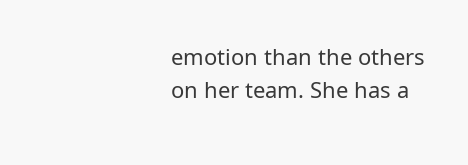emotion than the others on her team. She has a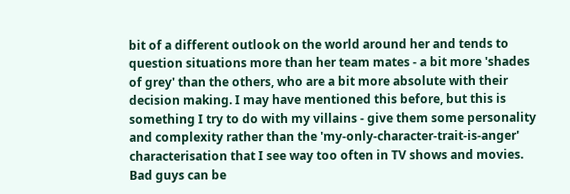bit of a different outlook on the world around her and tends to question situations more than her team mates - a bit more 'shades of grey' than the others, who are a bit more absolute with their decision making. I may have mentioned this before, but this is something I try to do with my villains - give them some personality and complexity rather than the 'my-only-character-trait-is-anger' characterisation that I see way too often in TV shows and movies. Bad guys can be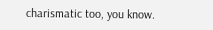charismatic too, you know.